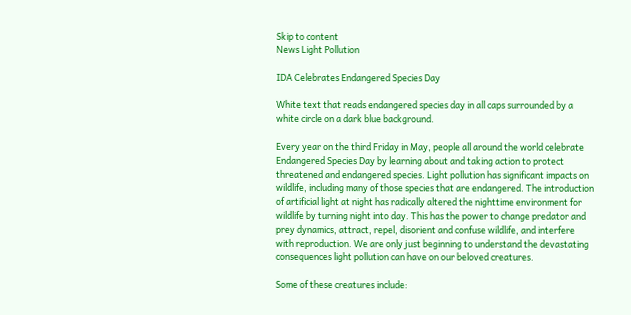Skip to content
News Light Pollution

IDA Celebrates Endangered Species Day

White text that reads endangered species day in all caps surrounded by a white circle on a dark blue background.

Every year on the third Friday in May, people all around the world celebrate Endangered Species Day by learning about and taking action to protect threatened and endangered species. Light pollution has significant impacts on wildlife, including many of those species that are endangered. The introduction of artificial light at night has radically altered the nighttime environment for wildlife by turning night into day. This has the power to change predator and prey dynamics, attract, repel, disorient and confuse wildlife, and interfere with reproduction. We are only just beginning to understand the devastating consequences light pollution can have on our beloved creatures.

Some of these creatures include: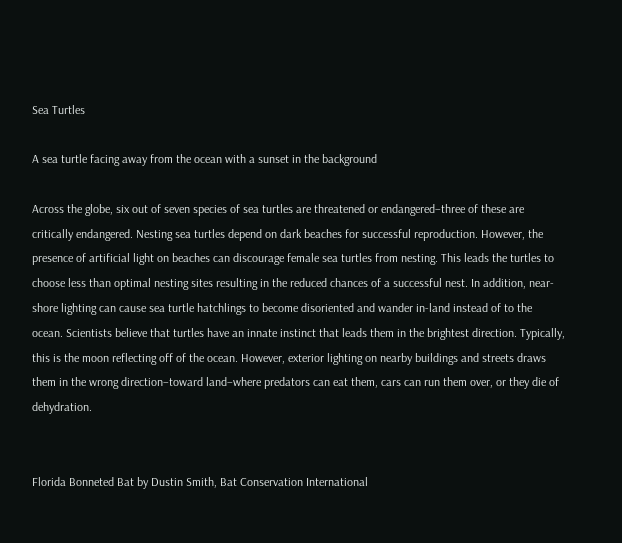Sea Turtles

A sea turtle facing away from the ocean with a sunset in the background

Across the globe, six out of seven species of sea turtles are threatened or endangered–three of these are critically endangered. Nesting sea turtles depend on dark beaches for successful reproduction. However, the presence of artificial light on beaches can discourage female sea turtles from nesting. This leads the turtles to choose less than optimal nesting sites resulting in the reduced chances of a successful nest. In addition, near-shore lighting can cause sea turtle hatchlings to become disoriented and wander in-land instead of to the ocean. Scientists believe that turtles have an innate instinct that leads them in the brightest direction. Typically, this is the moon reflecting off of the ocean. However, exterior lighting on nearby buildings and streets draws them in the wrong direction–toward land–where predators can eat them, cars can run them over, or they die of dehydration.


Florida Bonneted Bat by Dustin Smith, Bat Conservation International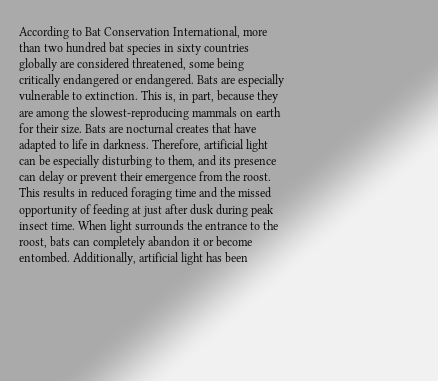According to Bat Conservation International, more than two hundred bat species in sixty countries globally are considered threatened, some being critically endangered or endangered. Bats are especially vulnerable to extinction. This is, in part, because they are among the slowest-reproducing mammals on earth for their size. Bats are nocturnal creates that have adapted to life in darkness. Therefore, artificial light can be especially disturbing to them, and its presence can delay or prevent their emergence from the roost. This results in reduced foraging time and the missed opportunity of feeding at just after dusk during peak insect time. When light surrounds the entrance to the roost, bats can completely abandon it or become entombed. Additionally, artificial light has been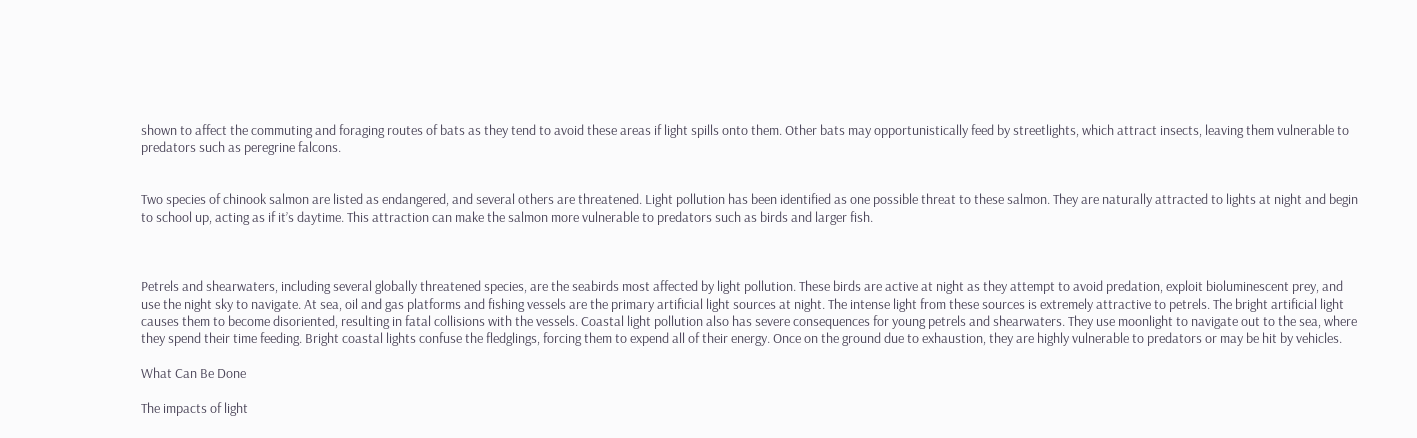shown to affect the commuting and foraging routes of bats as they tend to avoid these areas if light spills onto them. Other bats may opportunistically feed by streetlights, which attract insects, leaving them vulnerable to predators such as peregrine falcons.


Two species of chinook salmon are listed as endangered, and several others are threatened. Light pollution has been identified as one possible threat to these salmon. They are naturally attracted to lights at night and begin to school up, acting as if it’s daytime. This attraction can make the salmon more vulnerable to predators such as birds and larger fish.



Petrels and shearwaters, including several globally threatened species, are the seabirds most affected by light pollution. These birds are active at night as they attempt to avoid predation, exploit bioluminescent prey, and use the night sky to navigate. At sea, oil and gas platforms and fishing vessels are the primary artificial light sources at night. The intense light from these sources is extremely attractive to petrels. The bright artificial light causes them to become disoriented, resulting in fatal collisions with the vessels. Coastal light pollution also has severe consequences for young petrels and shearwaters. They use moonlight to navigate out to the sea, where they spend their time feeding. Bright coastal lights confuse the fledglings, forcing them to expend all of their energy. Once on the ground due to exhaustion, they are highly vulnerable to predators or may be hit by vehicles.

What Can Be Done

The impacts of light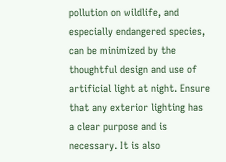pollution on wildlife, and especially endangered species, can be minimized by the thoughtful design and use of artificial light at night. Ensure that any exterior lighting has a clear purpose and is necessary. It is also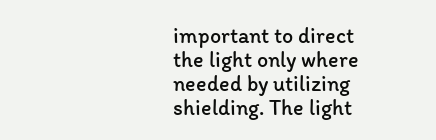important to direct the light only where needed by utilizing shielding. The light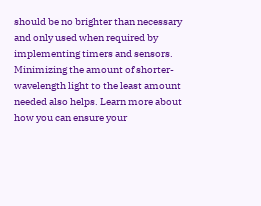should be no brighter than necessary and only used when required by implementing timers and sensors. Minimizing the amount of shorter-wavelength light to the least amount needed also helps. Learn more about how you can ensure your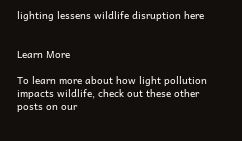lighting lessens wildlife disruption here


Learn More

To learn more about how light pollution impacts wildlife, check out these other posts on our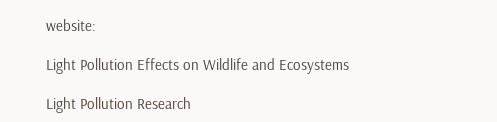website:

Light Pollution Effects on Wildlife and Ecosystems

Light Pollution Research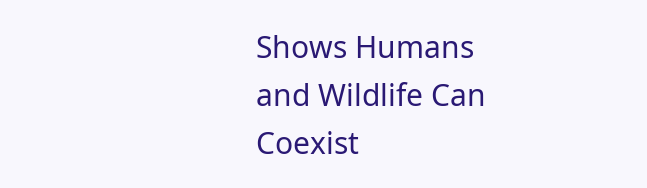Shows Humans and Wildlife Can Coexist